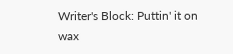Writer's Block: Puttin' it on wax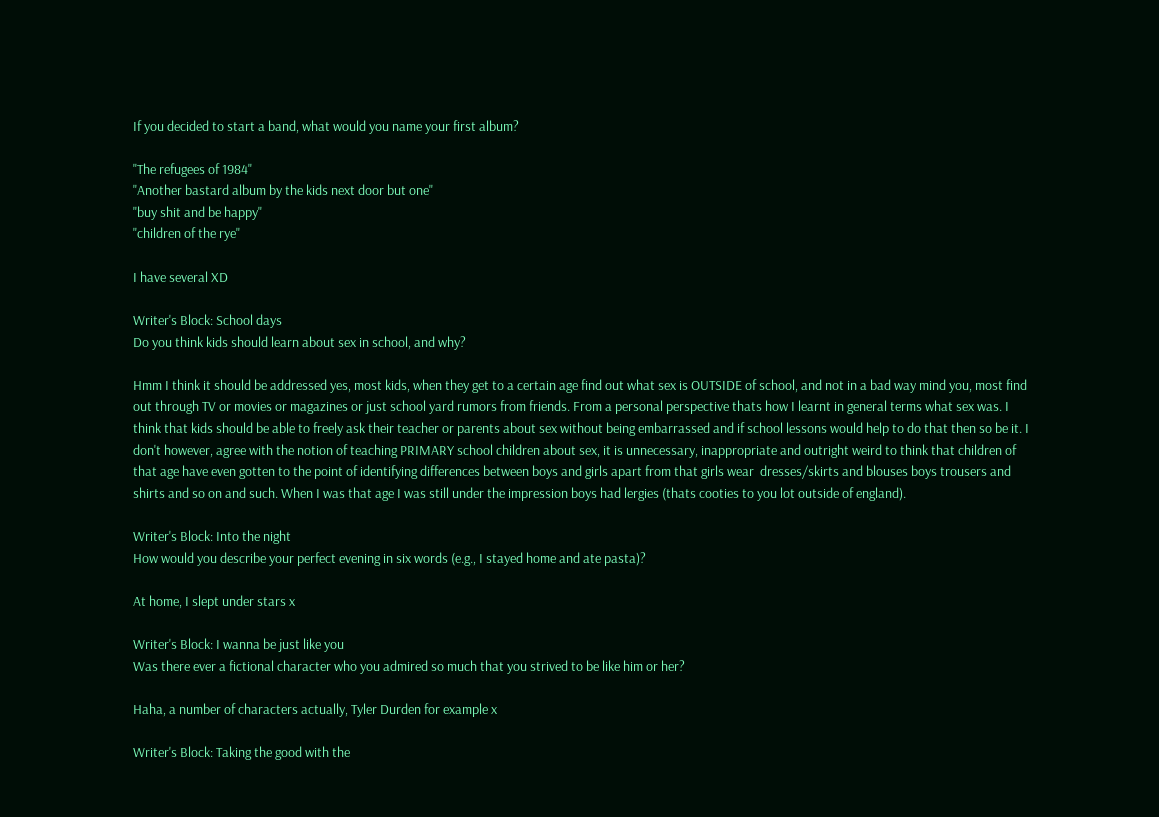If you decided to start a band, what would you name your first album?

"The refugees of 1984"
"Another bastard album by the kids next door but one"
"buy shit and be happy"
"children of the rye"

I have several XD

Writer's Block: School days
Do you think kids should learn about sex in school, and why?

Hmm I think it should be addressed yes, most kids, when they get to a certain age find out what sex is OUTSIDE of school, and not in a bad way mind you, most find out through TV or movies or magazines or just school yard rumors from friends. From a personal perspective thats how I learnt in general terms what sex was. I think that kids should be able to freely ask their teacher or parents about sex without being embarrassed and if school lessons would help to do that then so be it. I don't however, agree with the notion of teaching PRIMARY school children about sex, it is unnecessary, inappropriate and outright weird to think that children of that age have even gotten to the point of identifying differences between boys and girls apart from that girls wear  dresses/skirts and blouses boys trousers and shirts and so on and such. When I was that age I was still under the impression boys had lergies (thats cooties to you lot outside of england).

Writer's Block: Into the night
How would you describe your perfect evening in six words (e.g., I stayed home and ate pasta)?

At home, I slept under stars x

Writer's Block: I wanna be just like you
Was there ever a fictional character who you admired so much that you strived to be like him or her?

Haha, a number of characters actually, Tyler Durden for example x

Writer's Block: Taking the good with the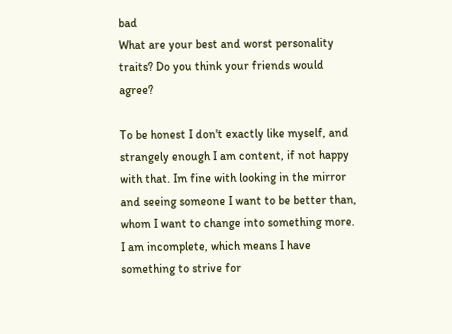bad
What are your best and worst personality traits? Do you think your friends would agree?

To be honest I don't exactly like myself, and strangely enough I am content, if not happy with that. Im fine with looking in the mirror and seeing someone I want to be better than, whom I want to change into something more. I am incomplete, which means I have something to strive for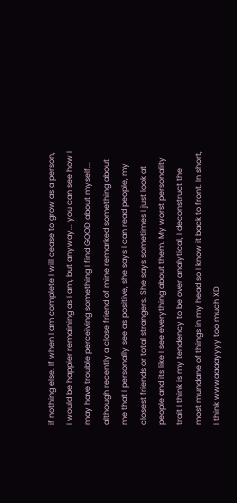if nothing else. If when I am complete I will cease to grow as a person,  I would be happier remaining as I am, but anyway... you can see how I may have trouble perceiving something I find GOOD about myself... although recently a close friend of mine remarked something about me that I personally see as positive, she says I can read people, my closest friends or total strangers. She says sometimes I just look at people and its like I see everything about them. My worst personality trait I think is my tendency to be over analytical, I deconstruct the most mundane of things in my head so I know it back to front. In short, I think wwwaaaayyyy too much XD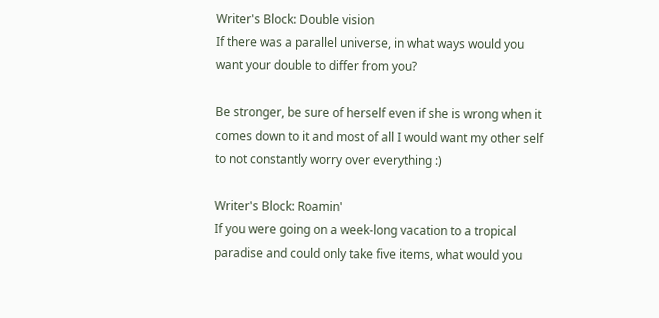Writer's Block: Double vision
If there was a parallel universe, in what ways would you want your double to differ from you?

Be stronger, be sure of herself even if she is wrong when it comes down to it and most of all I would want my other self to not constantly worry over everything :)

Writer's Block: Roamin'
If you were going on a week-long vacation to a tropical paradise and could only take five items, what would you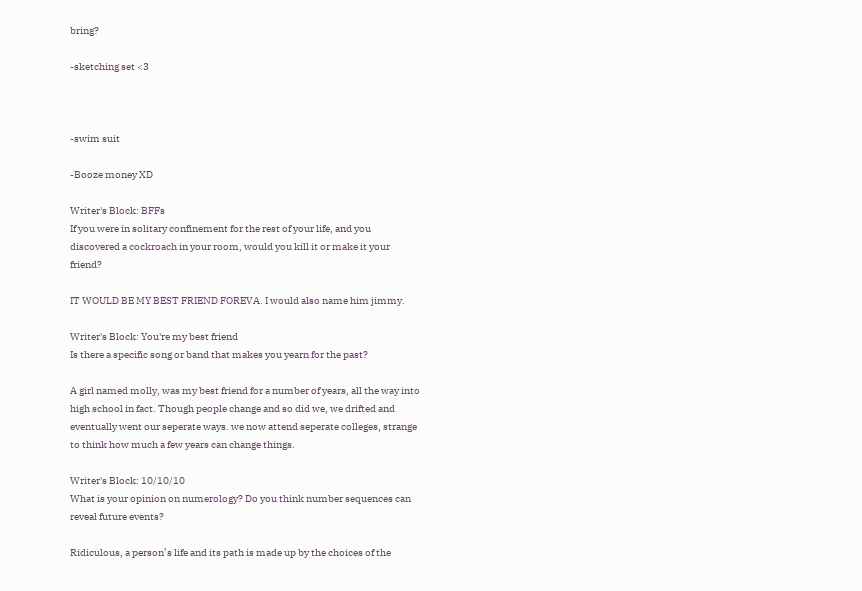bring?

-sketching set <3



-swim suit

-Booze money XD

Writer's Block: BFFs
If you were in solitary confinement for the rest of your life, and you discovered a cockroach in your room, would you kill it or make it your friend?

IT WOULD BE MY BEST FRIEND FOREVA. I would also name him jimmy.

Writer's Block: You're my best friend
Is there a specific song or band that makes you yearn for the past?

A girl named molly, was my best friend for a number of years, all the way into high school in fact. Though people change and so did we, we drifted and eventually went our seperate ways. we now attend seperate colleges, strange to think how much a few years can change things.

Writer's Block: 10/10/10
What is your opinion on numerology? Do you think number sequences can reveal future events?

Ridiculous, a person’s life and its path is made up by the choices of the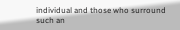individual and those who surround such an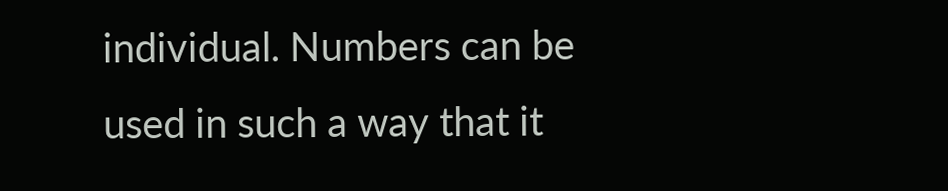individual. Numbers can be used in such a way that it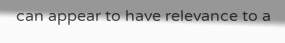can appear to have relevance to a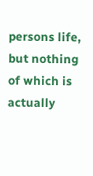persons life, but nothing of which is actually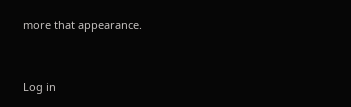more that appearance.


Log in